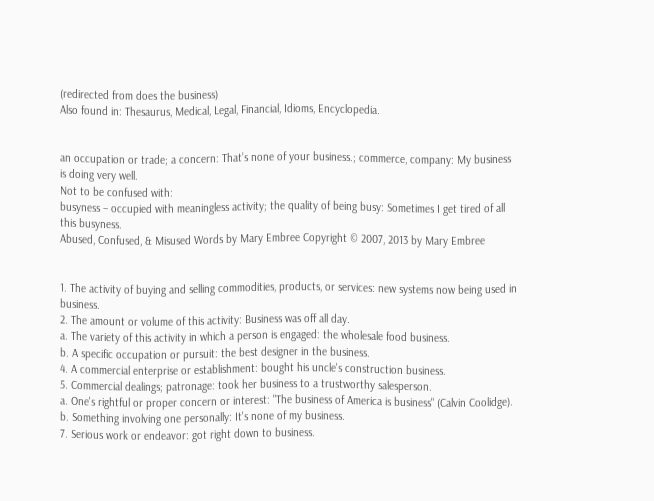(redirected from does the business)
Also found in: Thesaurus, Medical, Legal, Financial, Idioms, Encyclopedia.


an occupation or trade; a concern: That’s none of your business.; commerce, company: My business is doing very well.
Not to be confused with:
busyness – occupied with meaningless activity; the quality of being busy: Sometimes I get tired of all this busyness.
Abused, Confused, & Misused Words by Mary Embree Copyright © 2007, 2013 by Mary Embree


1. The activity of buying and selling commodities, products, or services: new systems now being used in business.
2. The amount or volume of this activity: Business was off all day.
a. The variety of this activity in which a person is engaged: the wholesale food business.
b. A specific occupation or pursuit: the best designer in the business.
4. A commercial enterprise or establishment: bought his uncle's construction business.
5. Commercial dealings; patronage: took her business to a trustworthy salesperson.
a. One's rightful or proper concern or interest: "The business of America is business" (Calvin Coolidge).
b. Something involving one personally: It's none of my business.
7. Serious work or endeavor: got right down to business.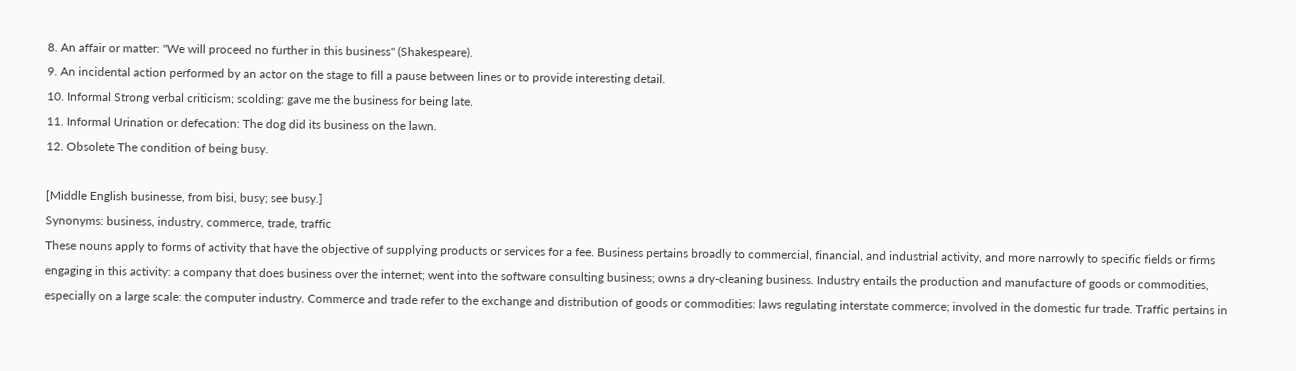8. An affair or matter: "We will proceed no further in this business" (Shakespeare).
9. An incidental action performed by an actor on the stage to fill a pause between lines or to provide interesting detail.
10. Informal Strong verbal criticism; scolding: gave me the business for being late.
11. Informal Urination or defecation: The dog did its business on the lawn.
12. Obsolete The condition of being busy.

[Middle English businesse, from bisi, busy; see busy.]
Synonyms: business, industry, commerce, trade, traffic
These nouns apply to forms of activity that have the objective of supplying products or services for a fee. Business pertains broadly to commercial, financial, and industrial activity, and more narrowly to specific fields or firms engaging in this activity: a company that does business over the internet; went into the software consulting business; owns a dry-cleaning business. Industry entails the production and manufacture of goods or commodities, especially on a large scale: the computer industry. Commerce and trade refer to the exchange and distribution of goods or commodities: laws regulating interstate commerce; involved in the domestic fur trade. Traffic pertains in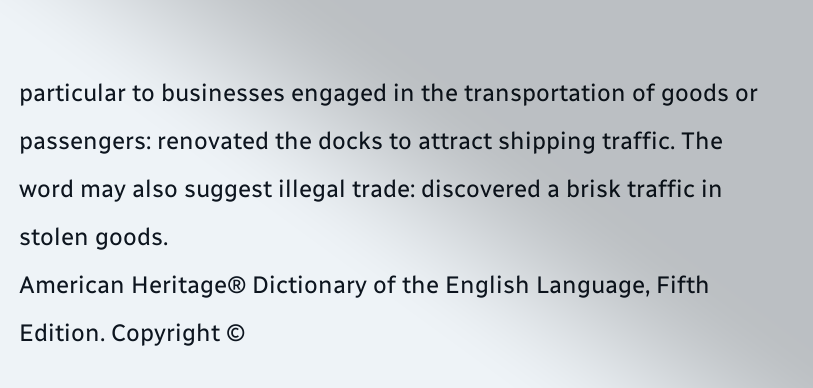particular to businesses engaged in the transportation of goods or passengers: renovated the docks to attract shipping traffic. The word may also suggest illegal trade: discovered a brisk traffic in stolen goods.
American Heritage® Dictionary of the English Language, Fifth Edition. Copyright ©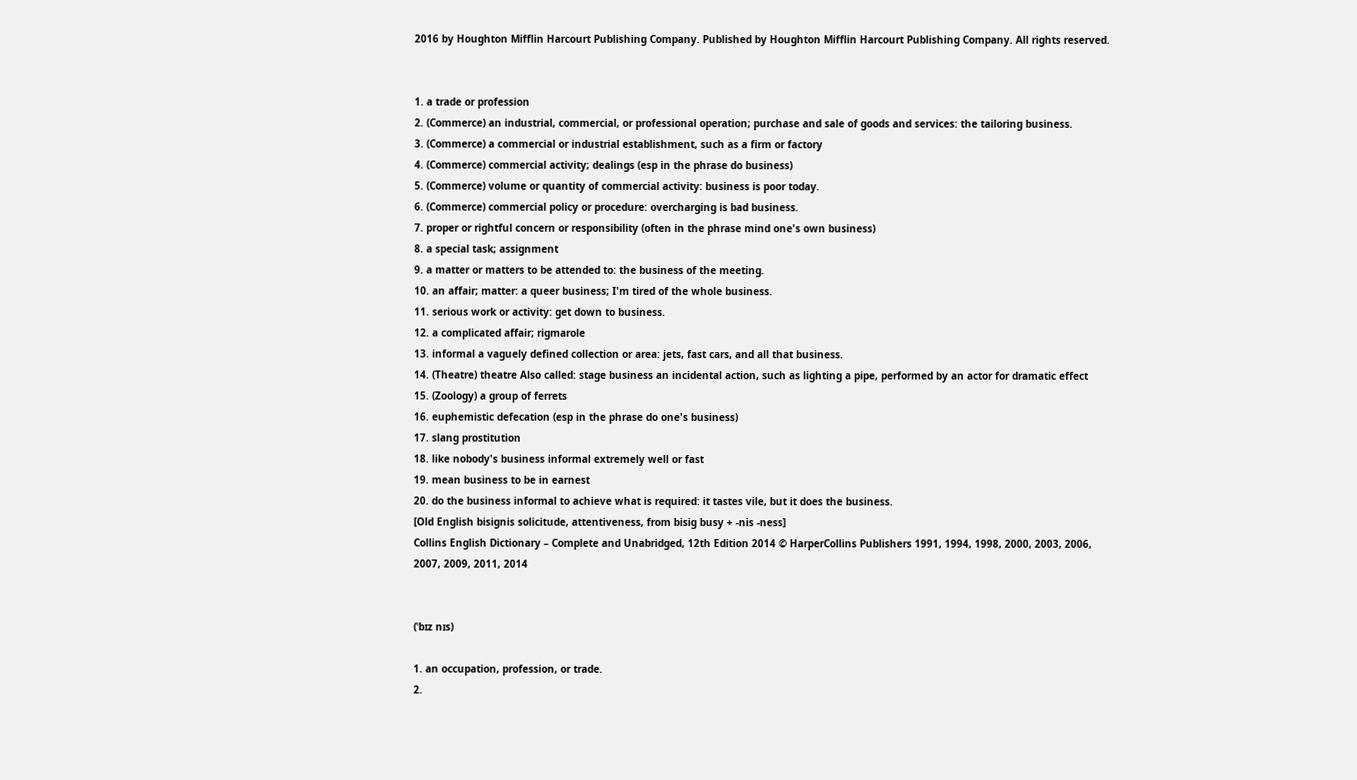2016 by Houghton Mifflin Harcourt Publishing Company. Published by Houghton Mifflin Harcourt Publishing Company. All rights reserved.


1. a trade or profession
2. (Commerce) an industrial, commercial, or professional operation; purchase and sale of goods and services: the tailoring business.
3. (Commerce) a commercial or industrial establishment, such as a firm or factory
4. (Commerce) commercial activity; dealings (esp in the phrase do business)
5. (Commerce) volume or quantity of commercial activity: business is poor today.
6. (Commerce) commercial policy or procedure: overcharging is bad business.
7. proper or rightful concern or responsibility (often in the phrase mind one's own business)
8. a special task; assignment
9. a matter or matters to be attended to: the business of the meeting.
10. an affair; matter: a queer business; I'm tired of the whole business.
11. serious work or activity: get down to business.
12. a complicated affair; rigmarole
13. informal a vaguely defined collection or area: jets, fast cars, and all that business.
14. (Theatre) theatre Also called: stage business an incidental action, such as lighting a pipe, performed by an actor for dramatic effect
15. (Zoology) a group of ferrets
16. euphemistic defecation (esp in the phrase do one's business)
17. slang prostitution
18. like nobody's business informal extremely well or fast
19. mean business to be in earnest
20. do the business informal to achieve what is required: it tastes vile, but it does the business.
[Old English bisignis solicitude, attentiveness, from bisig busy + -nis -ness]
Collins English Dictionary – Complete and Unabridged, 12th Edition 2014 © HarperCollins Publishers 1991, 1994, 1998, 2000, 2003, 2006, 2007, 2009, 2011, 2014


(ˈbɪz nɪs)

1. an occupation, profession, or trade.
2.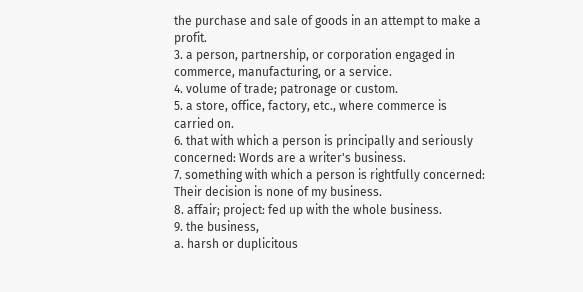the purchase and sale of goods in an attempt to make a profit.
3. a person, partnership, or corporation engaged in commerce, manufacturing, or a service.
4. volume of trade; patronage or custom.
5. a store, office, factory, etc., where commerce is carried on.
6. that with which a person is principally and seriously concerned: Words are a writer's business.
7. something with which a person is rightfully concerned: Their decision is none of my business.
8. affair; project: fed up with the whole business.
9. the business,
a. harsh or duplicitous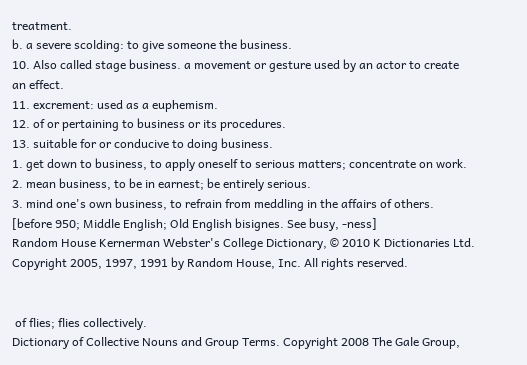treatment.
b. a severe scolding: to give someone the business.
10. Also called stage business. a movement or gesture used by an actor to create an effect.
11. excrement: used as a euphemism.
12. of or pertaining to business or its procedures.
13. suitable for or conducive to doing business.
1. get down to business, to apply oneself to serious matters; concentrate on work.
2. mean business, to be in earnest; be entirely serious.
3. mind one's own business, to refrain from meddling in the affairs of others.
[before 950; Middle English; Old English bisignes. See busy, -ness]
Random House Kernerman Webster's College Dictionary, © 2010 K Dictionaries Ltd. Copyright 2005, 1997, 1991 by Random House, Inc. All rights reserved.


 of flies; flies collectively.
Dictionary of Collective Nouns and Group Terms. Copyright 2008 The Gale Group,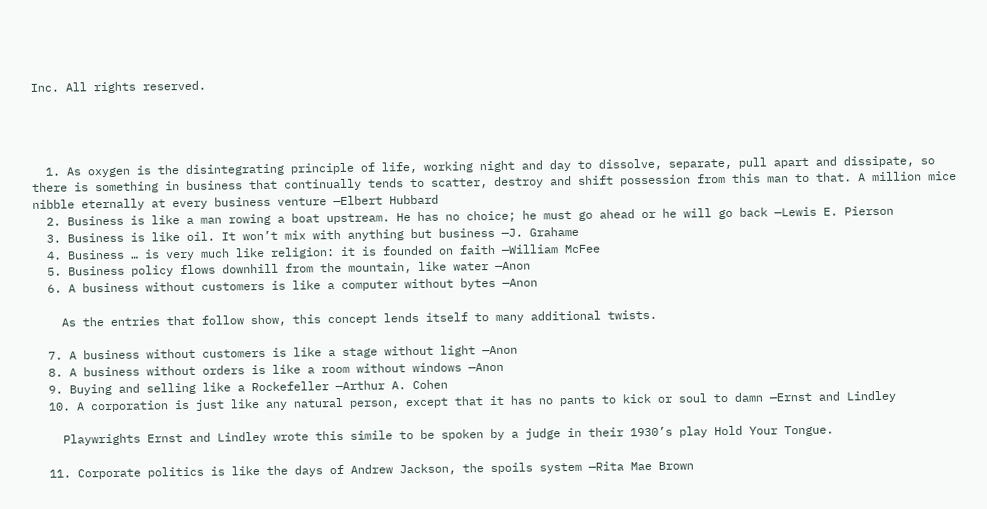Inc. All rights reserved.




  1. As oxygen is the disintegrating principle of life, working night and day to dissolve, separate, pull apart and dissipate, so there is something in business that continually tends to scatter, destroy and shift possession from this man to that. A million mice nibble eternally at every business venture —Elbert Hubbard
  2. Business is like a man rowing a boat upstream. He has no choice; he must go ahead or he will go back —Lewis E. Pierson
  3. Business is like oil. It won’t mix with anything but business —J. Grahame
  4. Business … is very much like religion: it is founded on faith —William McFee
  5. Business policy flows downhill from the mountain, like water —Anon
  6. A business without customers is like a computer without bytes —Anon

    As the entries that follow show, this concept lends itself to many additional twists.

  7. A business without customers is like a stage without light —Anon
  8. A business without orders is like a room without windows —Anon
  9. Buying and selling like a Rockefeller —Arthur A. Cohen
  10. A corporation is just like any natural person, except that it has no pants to kick or soul to damn —Ernst and Lindley

    Playwrights Ernst and Lindley wrote this simile to be spoken by a judge in their 1930’s play Hold Your Tongue.

  11. Corporate politics is like the days of Andrew Jackson, the spoils system —Rita Mae Brown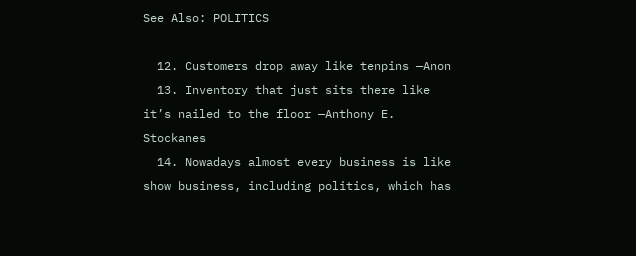See Also: POLITICS

  12. Customers drop away like tenpins —Anon
  13. Inventory that just sits there like it’s nailed to the floor —Anthony E. Stockanes
  14. Nowadays almost every business is like show business, including politics, which has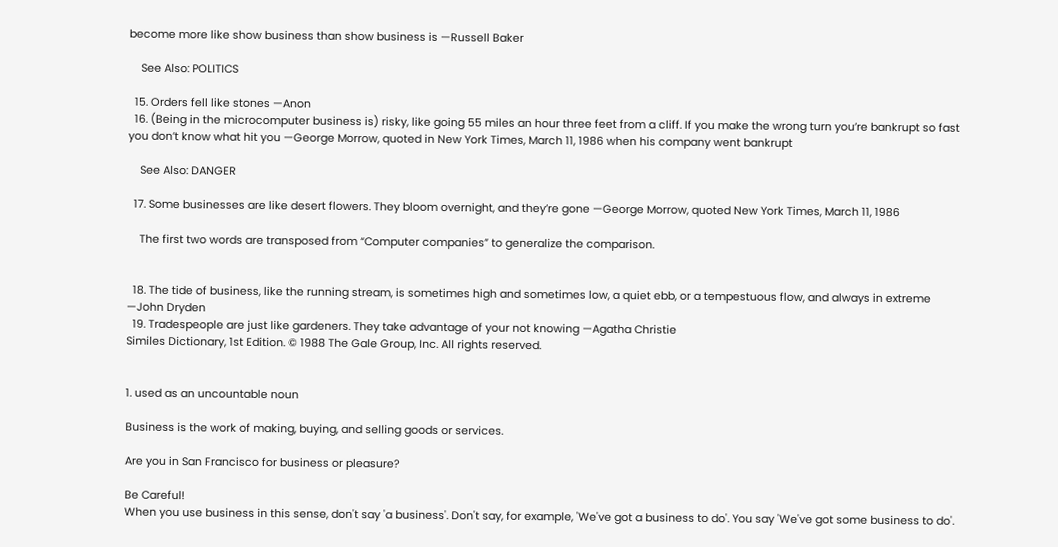become more like show business than show business is —Russell Baker

    See Also: POLITICS

  15. Orders fell like stones —Anon
  16. (Being in the microcomputer business is) risky, like going 55 miles an hour three feet from a cliff. If you make the wrong turn you’re bankrupt so fast you don’t know what hit you —George Morrow, quoted in New York Times, March 11, 1986 when his company went bankrupt

    See Also: DANGER

  17. Some businesses are like desert flowers. They bloom overnight, and they’re gone —George Morrow, quoted New York Times, March 11, 1986

    The first two words are transposed from “Computer companies” to generalize the comparison.


  18. The tide of business, like the running stream, is sometimes high and sometimes low, a quiet ebb, or a tempestuous flow, and always in extreme —John Dryden
  19. Tradespeople are just like gardeners. They take advantage of your not knowing —Agatha Christie
Similes Dictionary, 1st Edition. © 1988 The Gale Group, Inc. All rights reserved.


1. used as an uncountable noun

Business is the work of making, buying, and selling goods or services.

Are you in San Francisco for business or pleasure?

Be Careful!
When you use business in this sense, don't say 'a business'. Don't say, for example, 'We've got a business to do'. You say 'We've got some business to do'.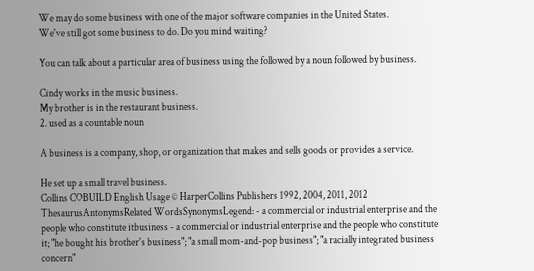We may do some business with one of the major software companies in the United States.
We've still got some business to do. Do you mind waiting?

You can talk about a particular area of business using the followed by a noun followed by business.

Cindy works in the music business.
My brother is in the restaurant business.
2. used as a countable noun

A business is a company, shop, or organization that makes and sells goods or provides a service.

He set up a small travel business.
Collins COBUILD English Usage © HarperCollins Publishers 1992, 2004, 2011, 2012
ThesaurusAntonymsRelated WordsSynonymsLegend: - a commercial or industrial enterprise and the people who constitute itbusiness - a commercial or industrial enterprise and the people who constitute it; "he bought his brother's business"; "a small mom-and-pop business"; "a racially integrated business concern"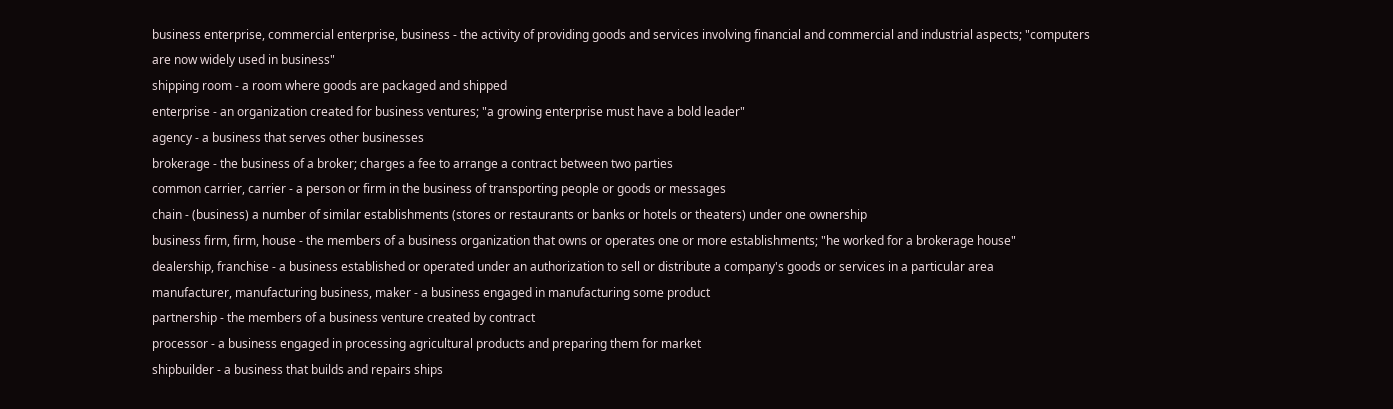business enterprise, commercial enterprise, business - the activity of providing goods and services involving financial and commercial and industrial aspects; "computers are now widely used in business"
shipping room - a room where goods are packaged and shipped
enterprise - an organization created for business ventures; "a growing enterprise must have a bold leader"
agency - a business that serves other businesses
brokerage - the business of a broker; charges a fee to arrange a contract between two parties
common carrier, carrier - a person or firm in the business of transporting people or goods or messages
chain - (business) a number of similar establishments (stores or restaurants or banks or hotels or theaters) under one ownership
business firm, firm, house - the members of a business organization that owns or operates one or more establishments; "he worked for a brokerage house"
dealership, franchise - a business established or operated under an authorization to sell or distribute a company's goods or services in a particular area
manufacturer, manufacturing business, maker - a business engaged in manufacturing some product
partnership - the members of a business venture created by contract
processor - a business engaged in processing agricultural products and preparing them for market
shipbuilder - a business that builds and repairs ships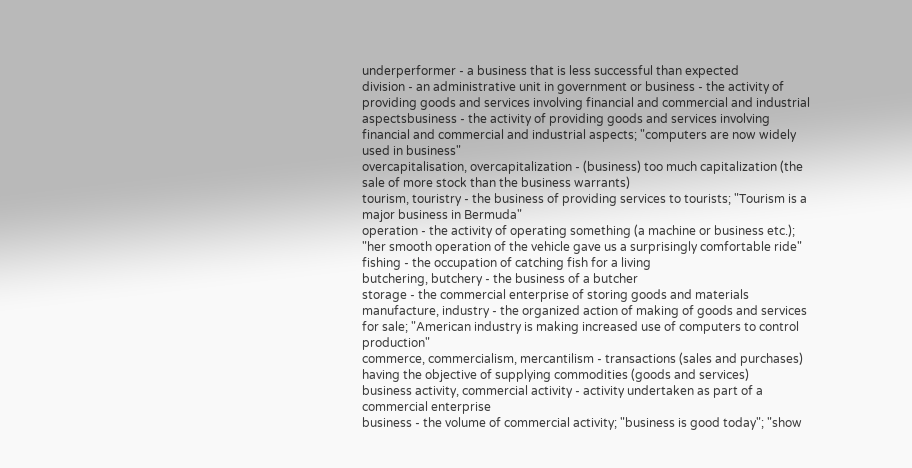underperformer - a business that is less successful than expected
division - an administrative unit in government or business - the activity of providing goods and services involving financial and commercial and industrial aspectsbusiness - the activity of providing goods and services involving financial and commercial and industrial aspects; "computers are now widely used in business"
overcapitalisation, overcapitalization - (business) too much capitalization (the sale of more stock than the business warrants)
tourism, touristry - the business of providing services to tourists; "Tourism is a major business in Bermuda"
operation - the activity of operating something (a machine or business etc.); "her smooth operation of the vehicle gave us a surprisingly comfortable ride"
fishing - the occupation of catching fish for a living
butchering, butchery - the business of a butcher
storage - the commercial enterprise of storing goods and materials
manufacture, industry - the organized action of making of goods and services for sale; "American industry is making increased use of computers to control production"
commerce, commercialism, mercantilism - transactions (sales and purchases) having the objective of supplying commodities (goods and services)
business activity, commercial activity - activity undertaken as part of a commercial enterprise
business - the volume of commercial activity; "business is good today"; "show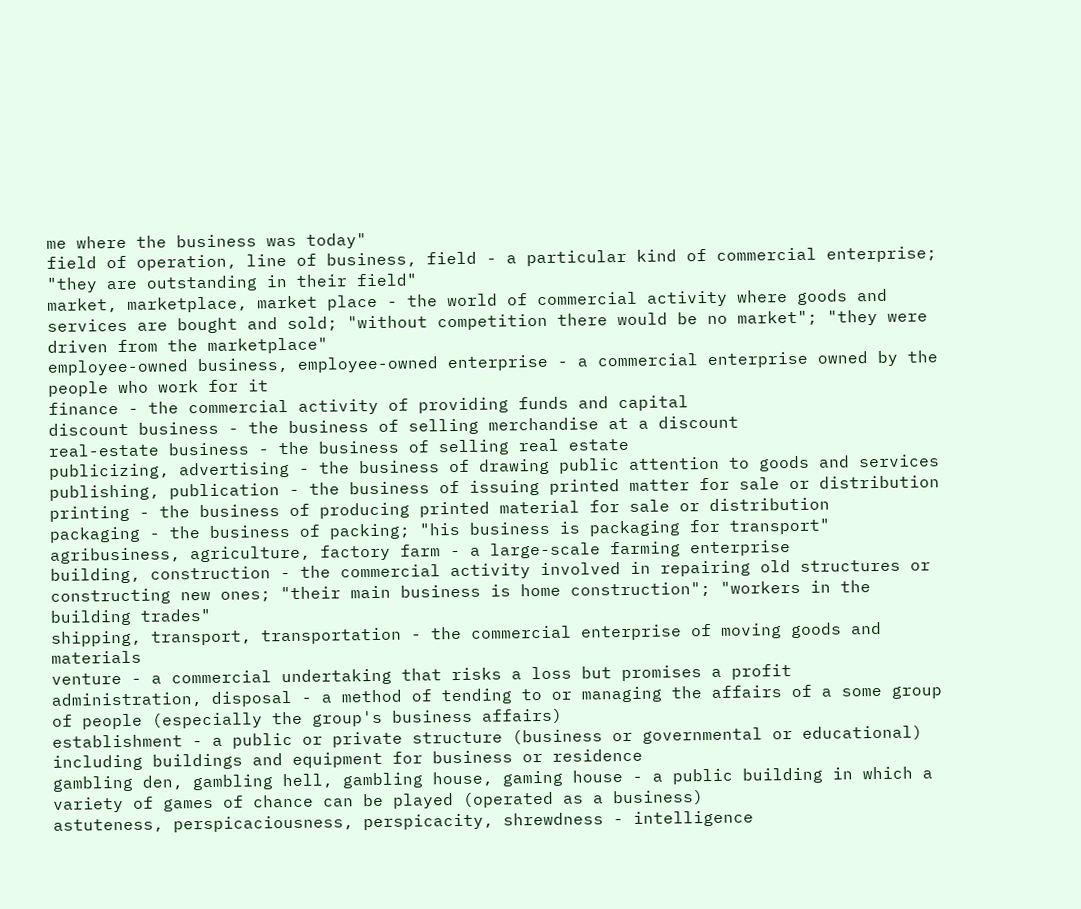me where the business was today"
field of operation, line of business, field - a particular kind of commercial enterprise; "they are outstanding in their field"
market, marketplace, market place - the world of commercial activity where goods and services are bought and sold; "without competition there would be no market"; "they were driven from the marketplace"
employee-owned business, employee-owned enterprise - a commercial enterprise owned by the people who work for it
finance - the commercial activity of providing funds and capital
discount business - the business of selling merchandise at a discount
real-estate business - the business of selling real estate
publicizing, advertising - the business of drawing public attention to goods and services
publishing, publication - the business of issuing printed matter for sale or distribution
printing - the business of producing printed material for sale or distribution
packaging - the business of packing; "his business is packaging for transport"
agribusiness, agriculture, factory farm - a large-scale farming enterprise
building, construction - the commercial activity involved in repairing old structures or constructing new ones; "their main business is home construction"; "workers in the building trades"
shipping, transport, transportation - the commercial enterprise of moving goods and materials
venture - a commercial undertaking that risks a loss but promises a profit
administration, disposal - a method of tending to or managing the affairs of a some group of people (especially the group's business affairs)
establishment - a public or private structure (business or governmental or educational) including buildings and equipment for business or residence
gambling den, gambling hell, gambling house, gaming house - a public building in which a variety of games of chance can be played (operated as a business)
astuteness, perspicaciousness, perspicacity, shrewdness - intelligence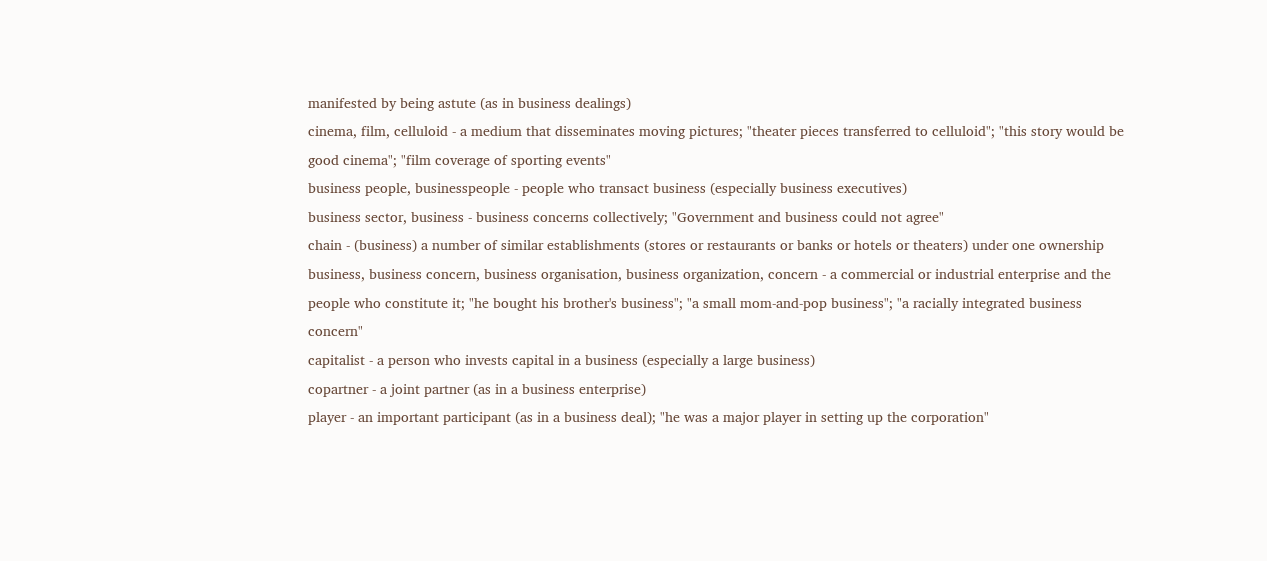manifested by being astute (as in business dealings)
cinema, film, celluloid - a medium that disseminates moving pictures; "theater pieces transferred to celluloid"; "this story would be good cinema"; "film coverage of sporting events"
business people, businesspeople - people who transact business (especially business executives)
business sector, business - business concerns collectively; "Government and business could not agree"
chain - (business) a number of similar establishments (stores or restaurants or banks or hotels or theaters) under one ownership
business, business concern, business organisation, business organization, concern - a commercial or industrial enterprise and the people who constitute it; "he bought his brother's business"; "a small mom-and-pop business"; "a racially integrated business concern"
capitalist - a person who invests capital in a business (especially a large business)
copartner - a joint partner (as in a business enterprise)
player - an important participant (as in a business deal); "he was a major player in setting up the corporation"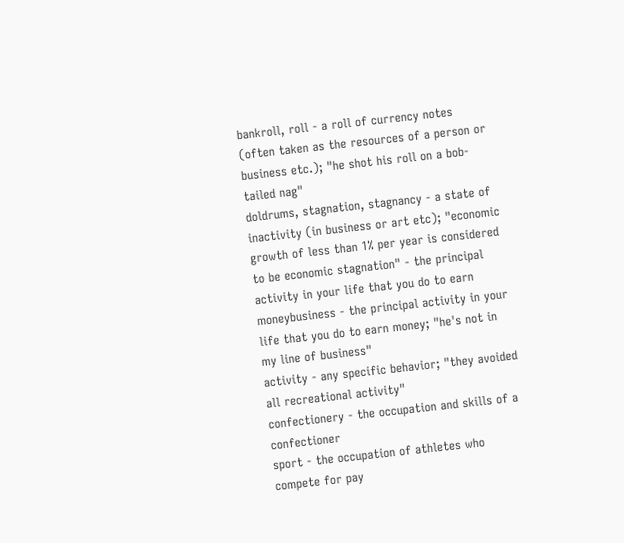bankroll, roll - a roll of currency notes (often taken as the resources of a person or business etc.); "he shot his roll on a bob-tailed nag"
doldrums, stagnation, stagnancy - a state of inactivity (in business or art etc); "economic growth of less than 1% per year is considered to be economic stagnation" - the principal activity in your life that you do to earn moneybusiness - the principal activity in your life that you do to earn money; "he's not in my line of business"
activity - any specific behavior; "they avoided all recreational activity"
confectionery - the occupation and skills of a confectioner
sport - the occupation of athletes who compete for pay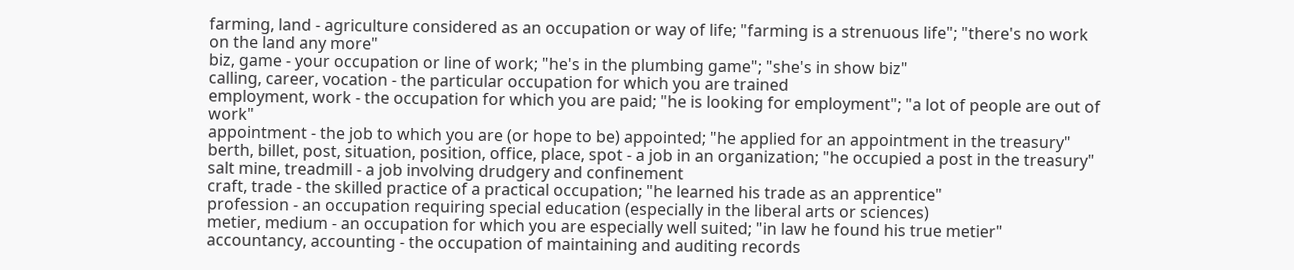farming, land - agriculture considered as an occupation or way of life; "farming is a strenuous life"; "there's no work on the land any more"
biz, game - your occupation or line of work; "he's in the plumbing game"; "she's in show biz"
calling, career, vocation - the particular occupation for which you are trained
employment, work - the occupation for which you are paid; "he is looking for employment"; "a lot of people are out of work"
appointment - the job to which you are (or hope to be) appointed; "he applied for an appointment in the treasury"
berth, billet, post, situation, position, office, place, spot - a job in an organization; "he occupied a post in the treasury"
salt mine, treadmill - a job involving drudgery and confinement
craft, trade - the skilled practice of a practical occupation; "he learned his trade as an apprentice"
profession - an occupation requiring special education (especially in the liberal arts or sciences)
metier, medium - an occupation for which you are especially well suited; "in law he found his true metier"
accountancy, accounting - the occupation of maintaining and auditing records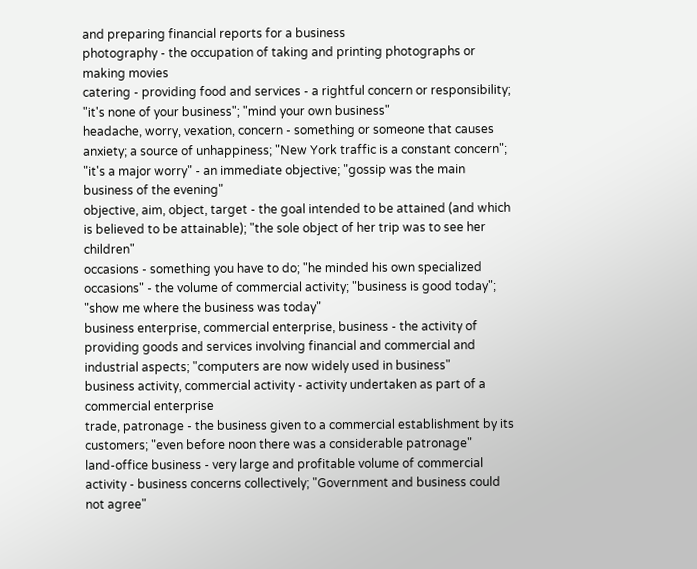and preparing financial reports for a business
photography - the occupation of taking and printing photographs or making movies
catering - providing food and services - a rightful concern or responsibility; "it's none of your business"; "mind your own business"
headache, worry, vexation, concern - something or someone that causes anxiety; a source of unhappiness; "New York traffic is a constant concern"; "it's a major worry" - an immediate objective; "gossip was the main business of the evening"
objective, aim, object, target - the goal intended to be attained (and which is believed to be attainable); "the sole object of her trip was to see her children"
occasions - something you have to do; "he minded his own specialized occasions" - the volume of commercial activity; "business is good today"; "show me where the business was today"
business enterprise, commercial enterprise, business - the activity of providing goods and services involving financial and commercial and industrial aspects; "computers are now widely used in business"
business activity, commercial activity - activity undertaken as part of a commercial enterprise
trade, patronage - the business given to a commercial establishment by its customers; "even before noon there was a considerable patronage"
land-office business - very large and profitable volume of commercial activity - business concerns collectively; "Government and business could not agree"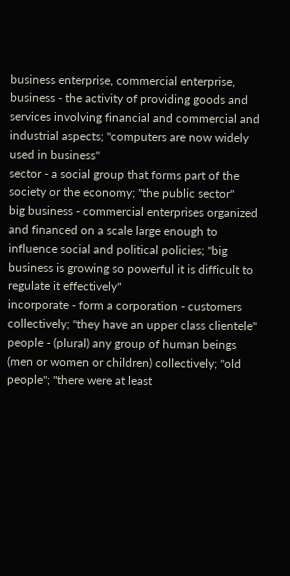business enterprise, commercial enterprise, business - the activity of providing goods and services involving financial and commercial and industrial aspects; "computers are now widely used in business"
sector - a social group that forms part of the society or the economy; "the public sector"
big business - commercial enterprises organized and financed on a scale large enough to influence social and political policies; "big business is growing so powerful it is difficult to regulate it effectively"
incorporate - form a corporation - customers collectively; "they have an upper class clientele"
people - (plural) any group of human beings (men or women or children) collectively; "old people"; "there were at least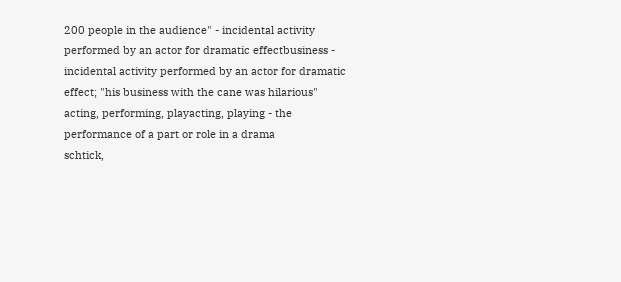200 people in the audience" - incidental activity performed by an actor for dramatic effectbusiness - incidental activity performed by an actor for dramatic effect; "his business with the cane was hilarious"
acting, performing, playacting, playing - the performance of a part or role in a drama
schtick,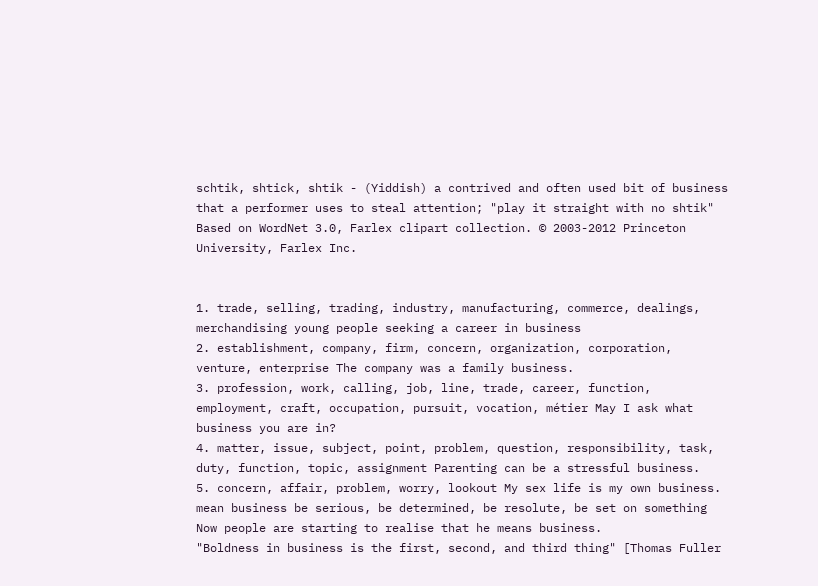schtik, shtick, shtik - (Yiddish) a contrived and often used bit of business that a performer uses to steal attention; "play it straight with no shtik"
Based on WordNet 3.0, Farlex clipart collection. © 2003-2012 Princeton University, Farlex Inc.


1. trade, selling, trading, industry, manufacturing, commerce, dealings, merchandising young people seeking a career in business
2. establishment, company, firm, concern, organization, corporation, venture, enterprise The company was a family business.
3. profession, work, calling, job, line, trade, career, function, employment, craft, occupation, pursuit, vocation, métier May I ask what business you are in?
4. matter, issue, subject, point, problem, question, responsibility, task, duty, function, topic, assignment Parenting can be a stressful business.
5. concern, affair, problem, worry, lookout My sex life is my own business.
mean business be serious, be determined, be resolute, be set on something Now people are starting to realise that he means business.
"Boldness in business is the first, second, and third thing" [Thomas Fuller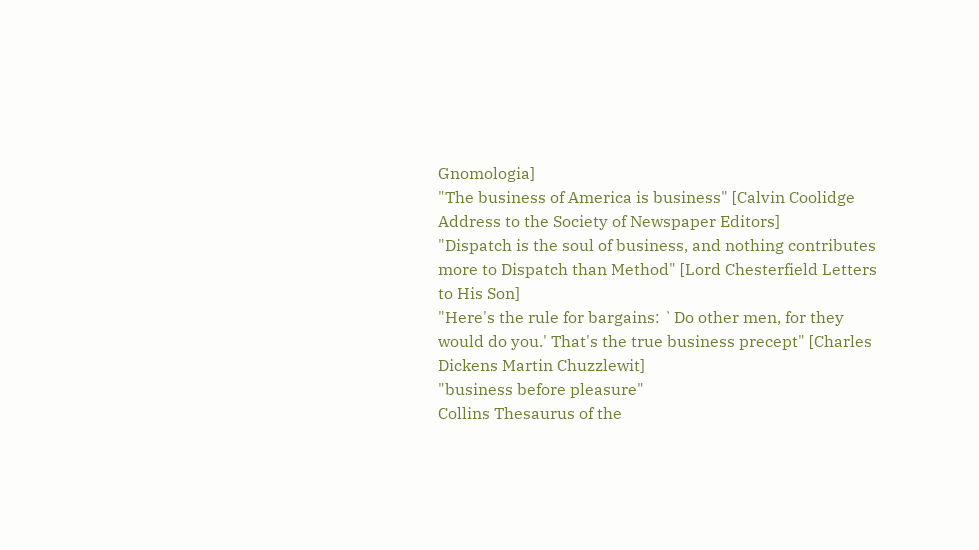Gnomologia]
"The business of America is business" [Calvin Coolidge Address to the Society of Newspaper Editors]
"Dispatch is the soul of business, and nothing contributes more to Dispatch than Method" [Lord Chesterfield Letters to His Son]
"Here's the rule for bargains: `Do other men, for they would do you.' That's the true business precept" [Charles Dickens Martin Chuzzlewit]
"business before pleasure"
Collins Thesaurus of the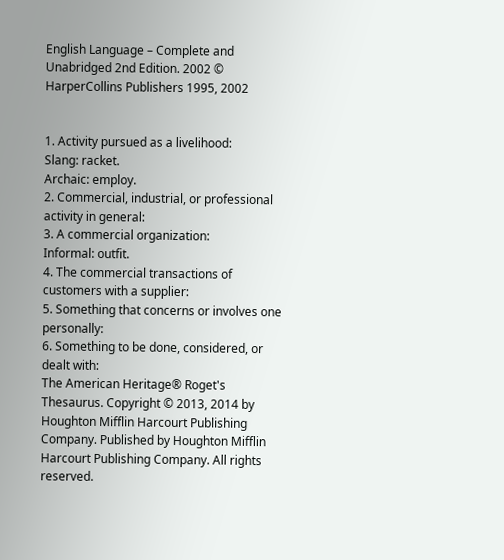English Language – Complete and Unabridged 2nd Edition. 2002 © HarperCollins Publishers 1995, 2002


1. Activity pursued as a livelihood:
Slang: racket.
Archaic: employ.
2. Commercial, industrial, or professional activity in general:
3. A commercial organization:
Informal: outfit.
4. The commercial transactions of customers with a supplier:
5. Something that concerns or involves one personally:
6. Something to be done, considered, or dealt with:
The American Heritage® Roget's Thesaurus. Copyright © 2013, 2014 by Houghton Mifflin Harcourt Publishing Company. Published by Houghton Mifflin Harcourt Publishing Company. All rights reserved.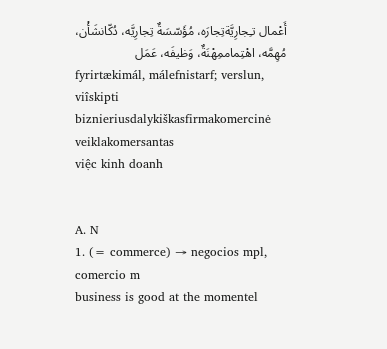أَعْمال تـِجارِيَّةتِجارَه، مُؤَسّسَةٌ تِجارِيَّه، دُكّانشَأْن، مُهِمَّه، اهْتِماممِهْنَةٌ، وَظيفَه، عَمَل
fyrirtækimál, málefnistarf; verslun, viîskipti
biznieriusdalykiškasfirmakomercinė veiklakomersantas
việc kinh doanh


A. N
1. (= commerce) → negocios mpl, comercio m
business is good at the momentel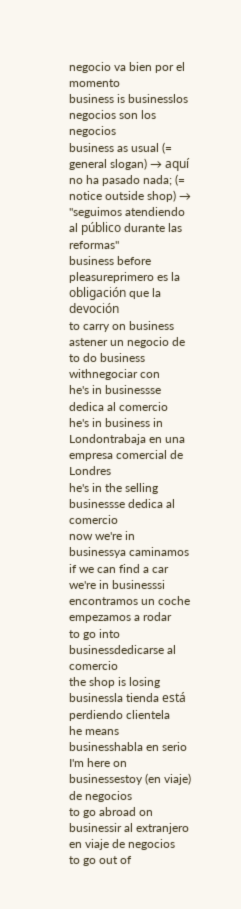negocio va bien por el momento
business is businesslos negocios son los negocios
business as usual (= general slogan) → aquí no ha pasado nada; (= notice outside shop) → "seguimos atendiendo al público durante las reformas"
business before pleasureprimero es la obligación que la devoción
to carry on business astener un negocio de
to do business withnegociar con
he's in businessse dedica al comercio
he's in business in Londontrabaja en una empresa comercial de Londres
he's in the selling businessse dedica al comercio
now we're in businessya caminamos
if we can find a car we're in businesssi encontramos un coche empezamos a rodar
to go into businessdedicarse al comercio
the shop is losing businessla tienda está perdiendo clientela
he means businesshabla en serio
I'm here on businessestoy (en viaje) de negocios
to go abroad on businessir al extranjero en viaje de negocios
to go out of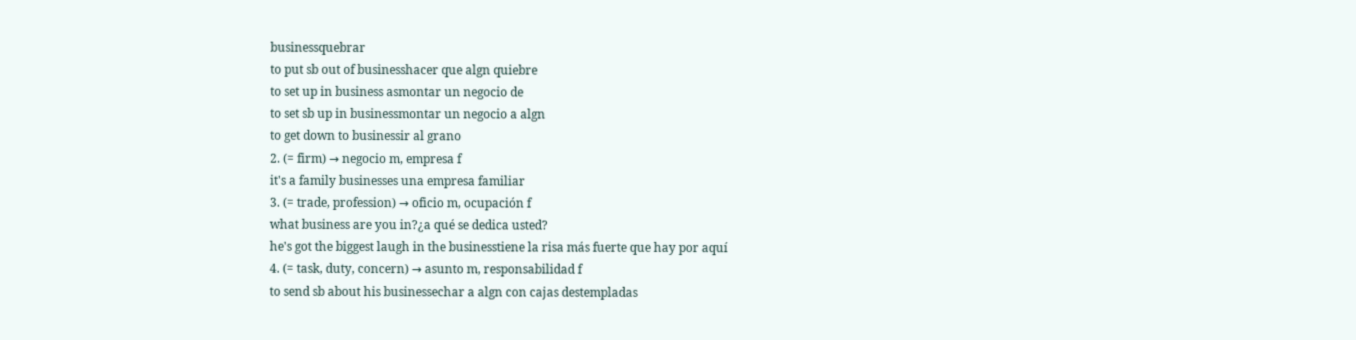businessquebrar
to put sb out of businesshacer que algn quiebre
to set up in business asmontar un negocio de
to set sb up in businessmontar un negocio a algn
to get down to businessir al grano
2. (= firm) → negocio m, empresa f
it's a family businesses una empresa familiar
3. (= trade, profession) → oficio m, ocupación f
what business are you in?¿a qué se dedica usted?
he's got the biggest laugh in the businesstiene la risa más fuerte que hay por aquí
4. (= task, duty, concern) → asunto m, responsabilidad f
to send sb about his businessechar a algn con cajas destempladas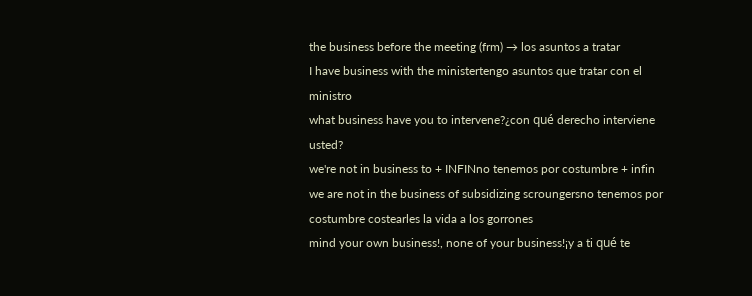the business before the meeting (frm) → los asuntos a tratar
I have business with the ministertengo asuntos que tratar con el ministro
what business have you to intervene?¿con qué derecho interviene usted?
we're not in business to + INFINno tenemos por costumbre + infin
we are not in the business of subsidizing scroungersno tenemos por costumbre costearles la vida a los gorrones
mind your own business!, none of your business!¡y a ti qué te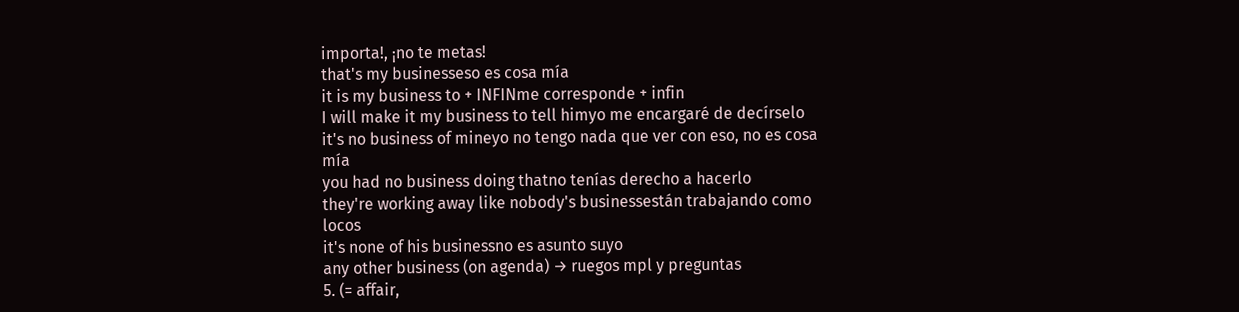importa!, ¡no te metas!
that's my businesseso es cosa mía
it is my business to + INFINme corresponde + infin
I will make it my business to tell himyo me encargaré de decírselo
it's no business of mineyo no tengo nada que ver con eso, no es cosa mía
you had no business doing thatno tenías derecho a hacerlo
they're working away like nobody's businessestán trabajando como locos
it's none of his businessno es asunto suyo
any other business (on agenda) → ruegos mpl y preguntas
5. (= affair,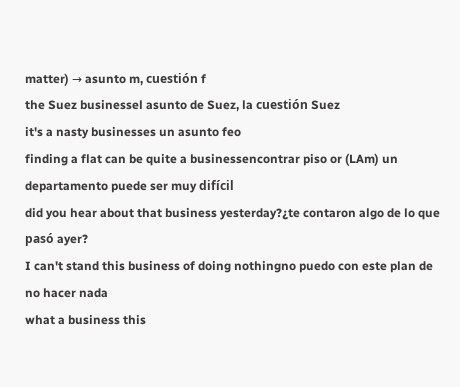matter) → asunto m, cuestión f
the Suez businessel asunto de Suez, la cuestión Suez
it's a nasty businesses un asunto feo
finding a flat can be quite a businessencontrar piso or (LAm) un departamento puede ser muy difícil
did you hear about that business yesterday?¿te contaron algo de lo que pasó ayer?
I can't stand this business of doing nothingno puedo con este plan de no hacer nada
what a business this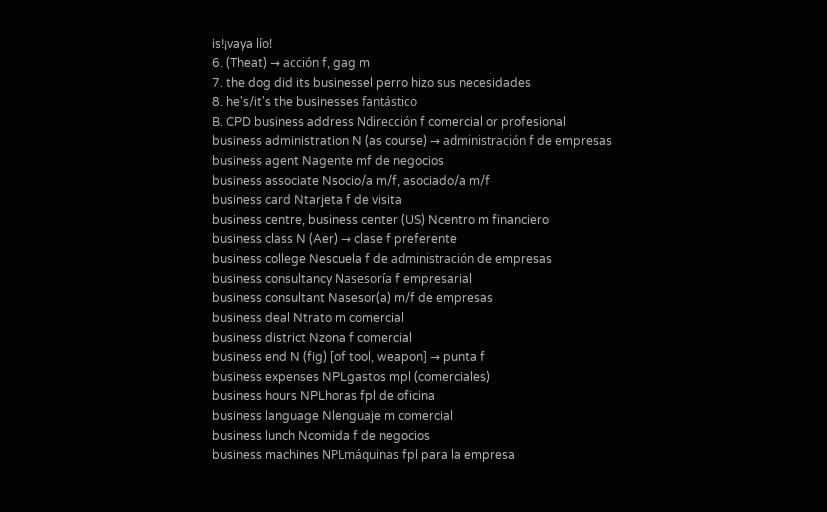is!¡vaya lío!
6. (Theat) → acción f, gag m
7. the dog did its businessel perro hizo sus necesidades
8. he's/it's the businesses fantástico
B. CPD business address Ndirección f comercial or profesional
business administration N (as course) → administración f de empresas
business agent Nagente mf de negocios
business associate Nsocio/a m/f, asociado/a m/f
business card Ntarjeta f de visita
business centre, business center (US) Ncentro m financiero
business class N (Aer) → clase f preferente
business college Nescuela f de administración de empresas
business consultancy Nasesoría f empresarial
business consultant Nasesor(a) m/f de empresas
business deal Ntrato m comercial
business district Nzona f comercial
business end N (fig) [of tool, weapon] → punta f
business expenses NPLgastos mpl (comerciales)
business hours NPLhoras fpl de oficina
business language Nlenguaje m comercial
business lunch Ncomida f de negocios
business machines NPLmáquinas fpl para la empresa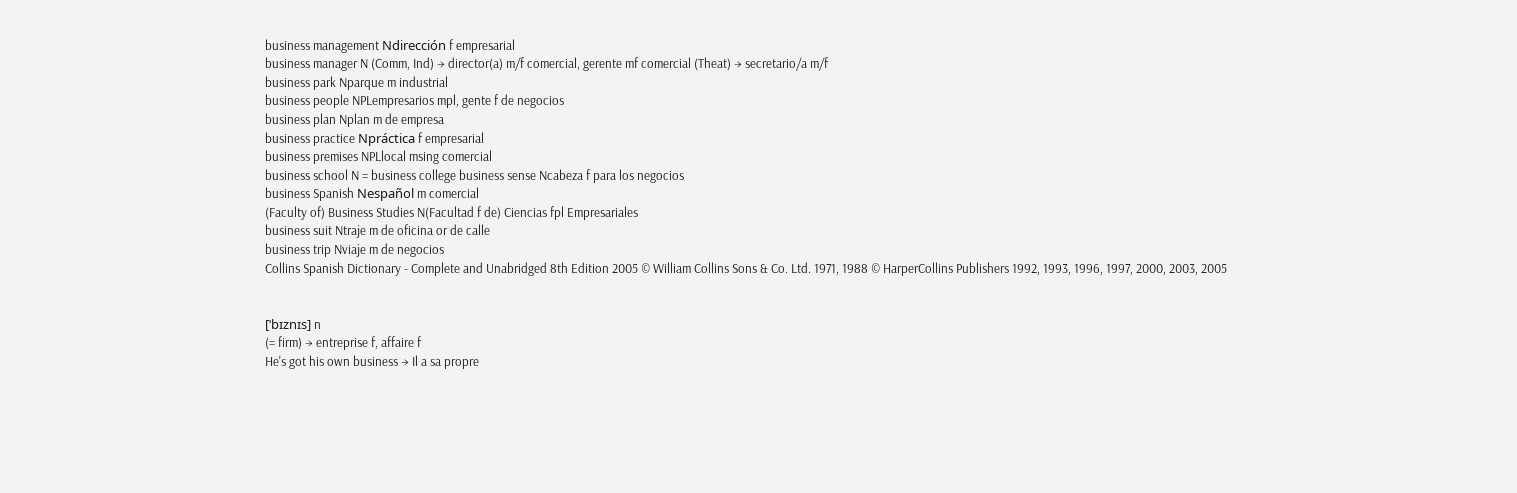business management Ndirección f empresarial
business manager N (Comm, Ind) → director(a) m/f comercial, gerente mf comercial (Theat) → secretario/a m/f
business park Nparque m industrial
business people NPLempresarios mpl, gente f de negocios
business plan Nplan m de empresa
business practice Npráctica f empresarial
business premises NPLlocal msing comercial
business school N = business college business sense Ncabeza f para los negocios
business Spanish Nespañol m comercial
(Faculty of) Business Studies N(Facultad f de) Ciencias fpl Empresariales
business suit Ntraje m de oficina or de calle
business trip Nviaje m de negocios
Collins Spanish Dictionary - Complete and Unabridged 8th Edition 2005 © William Collins Sons & Co. Ltd. 1971, 1988 © HarperCollins Publishers 1992, 1993, 1996, 1997, 2000, 2003, 2005


[ˈbɪznɪs] n
(= firm) → entreprise f, affaire f
He's got his own business → Il a sa propre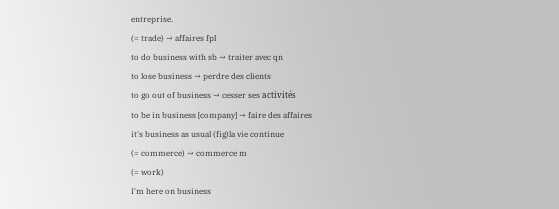entreprise.
(= trade) → affaires fpl
to do business with sb → traiter avec qn
to lose business → perdre des clients
to go out of business → cesser ses activités
to be in business [company] → faire des affaires
it's business as usual (fig)la vie continue
(= commerce) → commerce m
(= work)
I'm here on business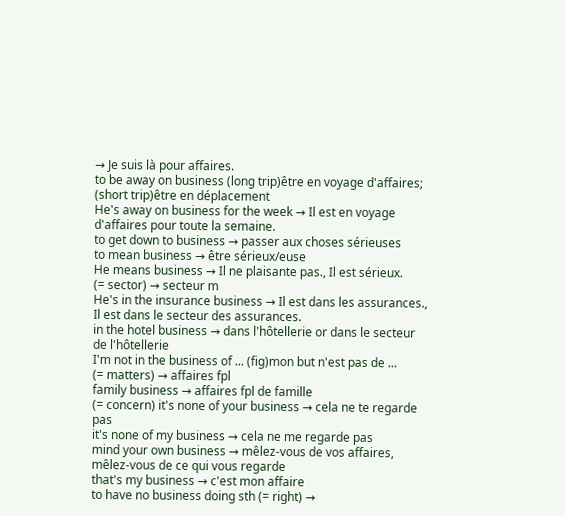→ Je suis là pour affaires.
to be away on business (long trip)être en voyage d'affaires; (short trip)être en déplacement
He's away on business for the week → Il est en voyage d'affaires pour toute la semaine.
to get down to business → passer aux choses sérieuses
to mean business → être sérieux/euse
He means business → Il ne plaisante pas., Il est sérieux.
(= sector) → secteur m
He's in the insurance business → Il est dans les assurances., Il est dans le secteur des assurances.
in the hotel business → dans l'hôtellerie or dans le secteur de l'hôtellerie
I'm not in the business of ... (fig)mon but n'est pas de ...
(= matters) → affaires fpl
family business → affaires fpl de famille
(= concern) it's none of your business → cela ne te regarde pas
it's none of my business → cela ne me regarde pas
mind your own business → mêlez-vous de vos affaires, mêlez-vous de ce qui vous regarde
that's my business → c'est mon affaire
to have no business doing sth (= right) →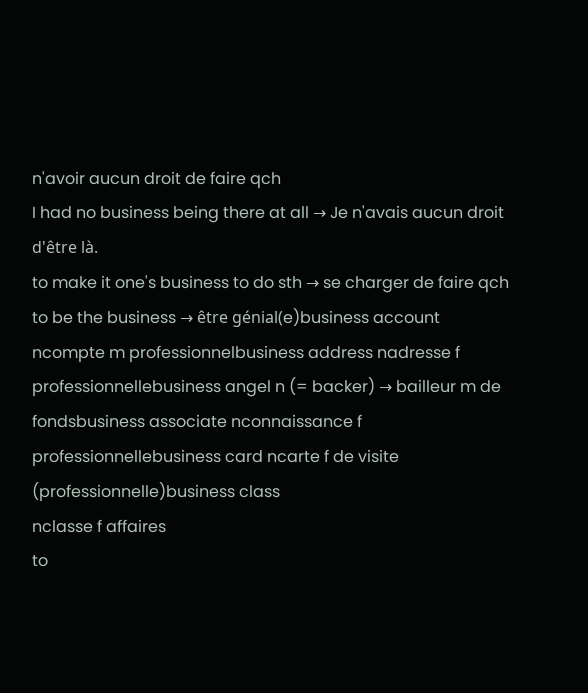n'avoir aucun droit de faire qch
I had no business being there at all → Je n'avais aucun droit d'être là.
to make it one's business to do sth → se charger de faire qch
to be the business → être génial(e)business account ncompte m professionnelbusiness address nadresse f professionnellebusiness angel n (= backer) → bailleur m de fondsbusiness associate nconnaissance f professionnellebusiness card ncarte f de visite (professionnelle)business class
nclasse f affaires
to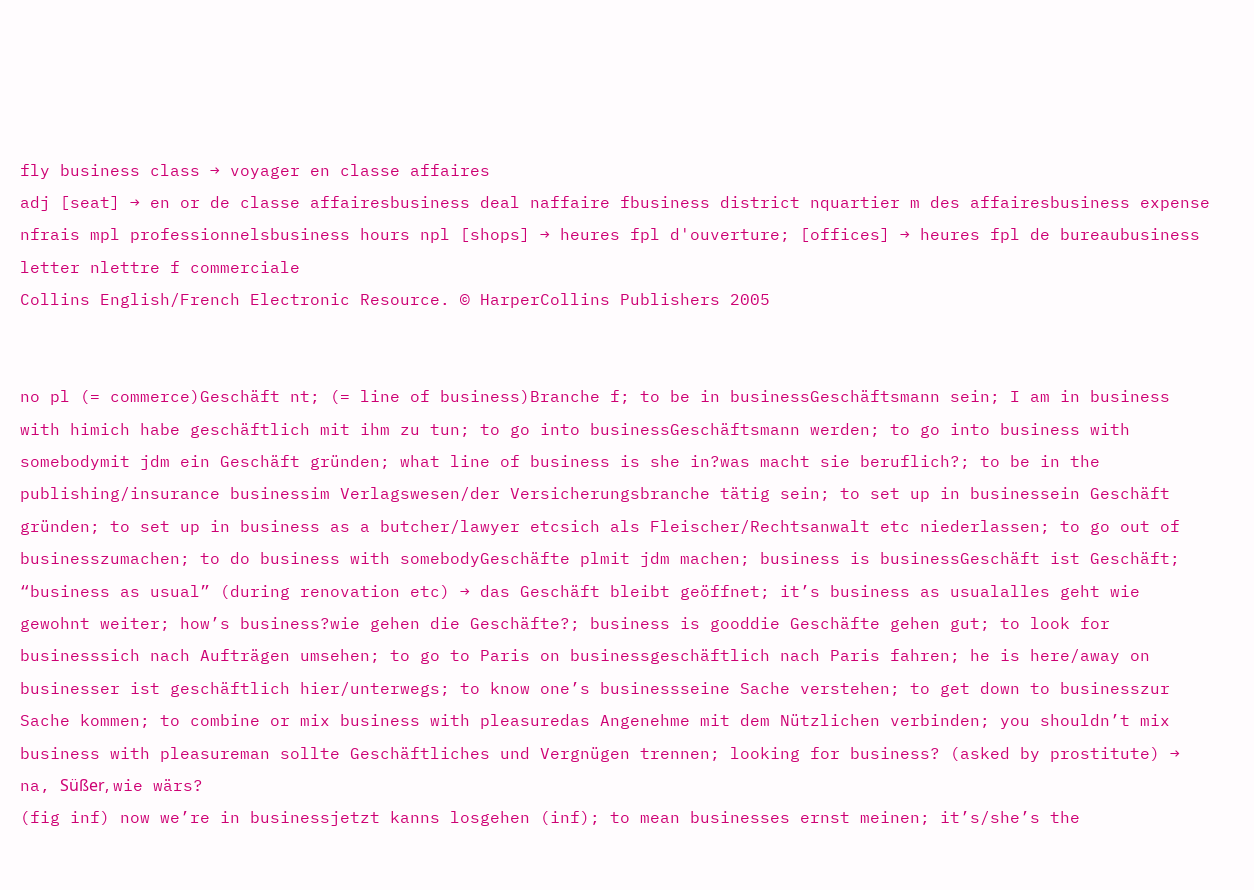fly business class → voyager en classe affaires
adj [seat] → en or de classe affairesbusiness deal naffaire fbusiness district nquartier m des affairesbusiness expense nfrais mpl professionnelsbusiness hours npl [shops] → heures fpl d'ouverture; [offices] → heures fpl de bureaubusiness letter nlettre f commerciale
Collins English/French Electronic Resource. © HarperCollins Publishers 2005


no pl (= commerce)Geschäft nt; (= line of business)Branche f; to be in businessGeschäftsmann sein; I am in business with himich habe geschäftlich mit ihm zu tun; to go into businessGeschäftsmann werden; to go into business with somebodymit jdm ein Geschäft gründen; what line of business is she in?was macht sie beruflich?; to be in the publishing/insurance businessim Verlagswesen/der Versicherungsbranche tätig sein; to set up in businessein Geschäft gründen; to set up in business as a butcher/lawyer etcsich als Fleischer/Rechtsanwalt etc niederlassen; to go out of businesszumachen; to do business with somebodyGeschäfte plmit jdm machen; business is businessGeschäft ist Geschäft; “business as usual” (during renovation etc) → das Geschäft bleibt geöffnet; it’s business as usualalles geht wie gewohnt weiter; how’s business?wie gehen die Geschäfte?; business is gooddie Geschäfte gehen gut; to look for businesssich nach Aufträgen umsehen; to go to Paris on businessgeschäftlich nach Paris fahren; he is here/away on businesser ist geschäftlich hier/unterwegs; to know one’s businessseine Sache verstehen; to get down to businesszur Sache kommen; to combine or mix business with pleasuredas Angenehme mit dem Nützlichen verbinden; you shouldn’t mix business with pleasureman sollte Geschäftliches und Vergnügen trennen; looking for business? (asked by prostitute) → na, Süßer, wie wärs?
(fig inf) now we’re in businessjetzt kanns losgehen (inf); to mean businesses ernst meinen; it’s/she’s the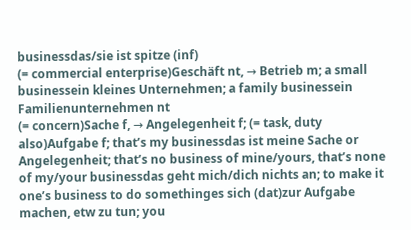businessdas/sie ist spitze (inf)
(= commercial enterprise)Geschäft nt, → Betrieb m; a small businessein kleines Unternehmen; a family businessein Familienunternehmen nt
(= concern)Sache f, → Angelegenheit f; (= task, duty also)Aufgabe f; that’s my businessdas ist meine Sache or Angelegenheit; that’s no business of mine/yours, that’s none of my/your businessdas geht mich/dich nichts an; to make it one’s business to do somethinges sich (dat)zur Aufgabe machen, etw zu tun; you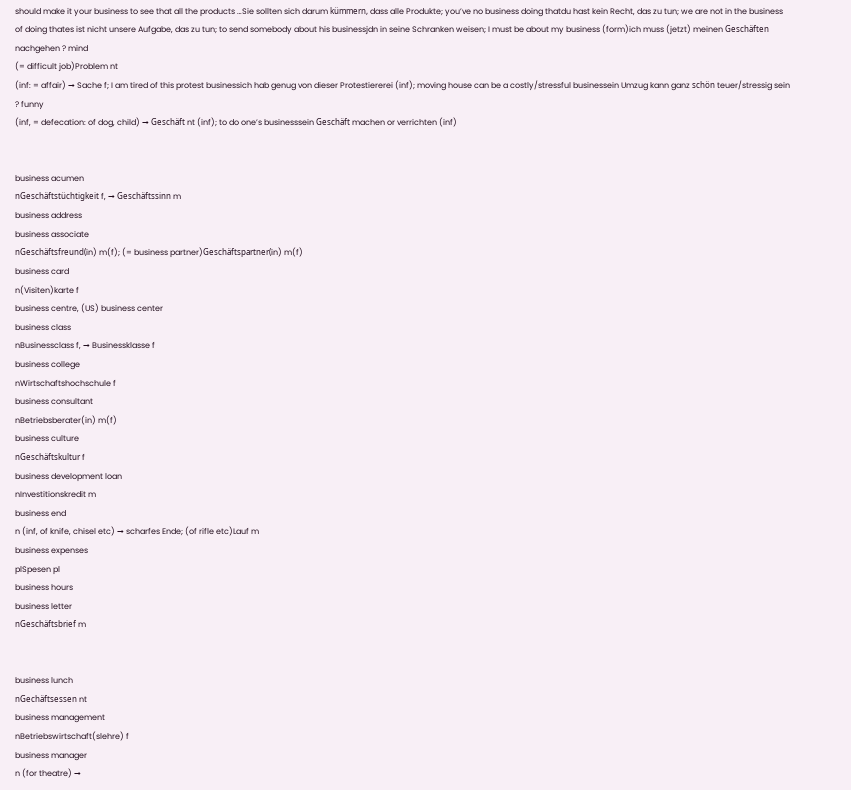should make it your business to see that all the products …Sie sollten sich darum kümmern, dass alle Produkte; you’ve no business doing thatdu hast kein Recht, das zu tun; we are not in the business of doing thates ist nicht unsere Aufgabe, das zu tun; to send somebody about his businessjdn in seine Schranken weisen; I must be about my business (form)ich muss (jetzt) meinen Geschäften nachgehen ? mind
(= difficult job)Problem nt
(inf: = affair) → Sache f; I am tired of this protest businessich hab genug von dieser Protestiererei (inf); moving house can be a costly/stressful businessein Umzug kann ganz schön teuer/stressig sein ? funny
(inf, = defecation: of dog, child) → Geschäft nt (inf); to do one’s businesssein Geschäft machen or verrichten (inf)


business acumen
nGeschäftstüchtigkeit f, → Geschäftssinn m
business address
business associate
nGeschäftsfreund(in) m(f); (= business partner)Geschäftspartner(in) m(f)
business card
n(Visiten)karte f
business centre, (US) business center
business class
nBusinessclass f, → Businessklasse f
business college
nWirtschaftshochschule f
business consultant
nBetriebsberater(in) m(f)
business culture
nGeschäftskultur f
business development loan
nInvestitionskredit m
business end
n (inf, of knife, chisel etc) → scharfes Ende; (of rifle etc)Lauf m
business expenses
plSpesen pl
business hours
business letter
nGeschäftsbrief m


business lunch
nGechäftsessen nt
business management
nBetriebswirtschaft(slehre) f
business manager
n (for theatre) →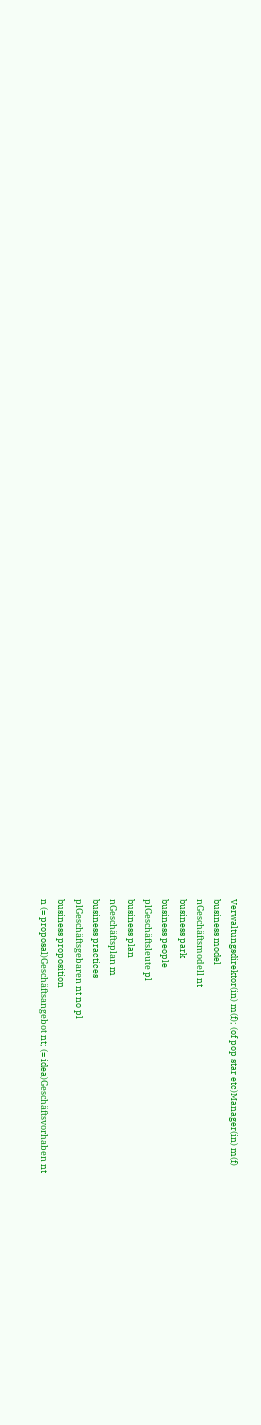Verwaltungsdirektor(in) m(f); (of pop star etc)Manager(in) m(f)
business model
nGeschäftsmodell nt
business park
business people
plGeschäftsleute pl
business plan
nGeschäftsplan m
business practices
plGeschäftsgebaren nt no pl
business proposition
n (= proposal)Geschäftsangebot nt; (= idea)Geschäftsvorhaben nt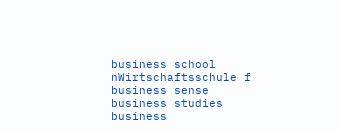business school
nWirtschaftsschule f
business sense
business studies
business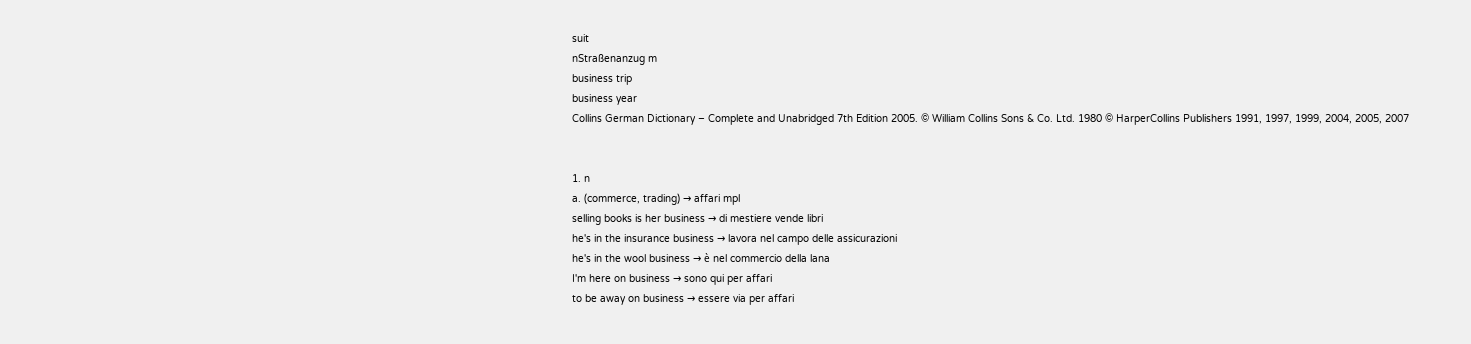suit
nStraßenanzug m
business trip
business year
Collins German Dictionary – Complete and Unabridged 7th Edition 2005. © William Collins Sons & Co. Ltd. 1980 © HarperCollins Publishers 1991, 1997, 1999, 2004, 2005, 2007


1. n
a. (commerce, trading) → affari mpl
selling books is her business → di mestiere vende libri
he's in the insurance business → lavora nel campo delle assicurazioni
he's in the wool business → è nel commercio della lana
I'm here on business → sono qui per affari
to be away on business → essere via per affari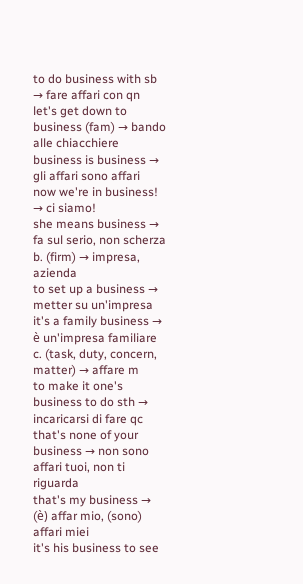to do business with sb → fare affari con qn
let's get down to business (fam) → bando alle chiacchiere
business is business → gli affari sono affari
now we're in business! → ci siamo!
she means business → fa sul serio, non scherza
b. (firm) → impresa, azienda
to set up a business → metter su un'impresa
it's a family business → è un'impresa familiare
c. (task, duty, concern, matter) → affare m
to make it one's business to do sth → incaricarsi di fare qc
that's none of your business → non sono affari tuoi, non ti riguarda
that's my business → (è) affar mio, (sono) affari miei
it's his business to see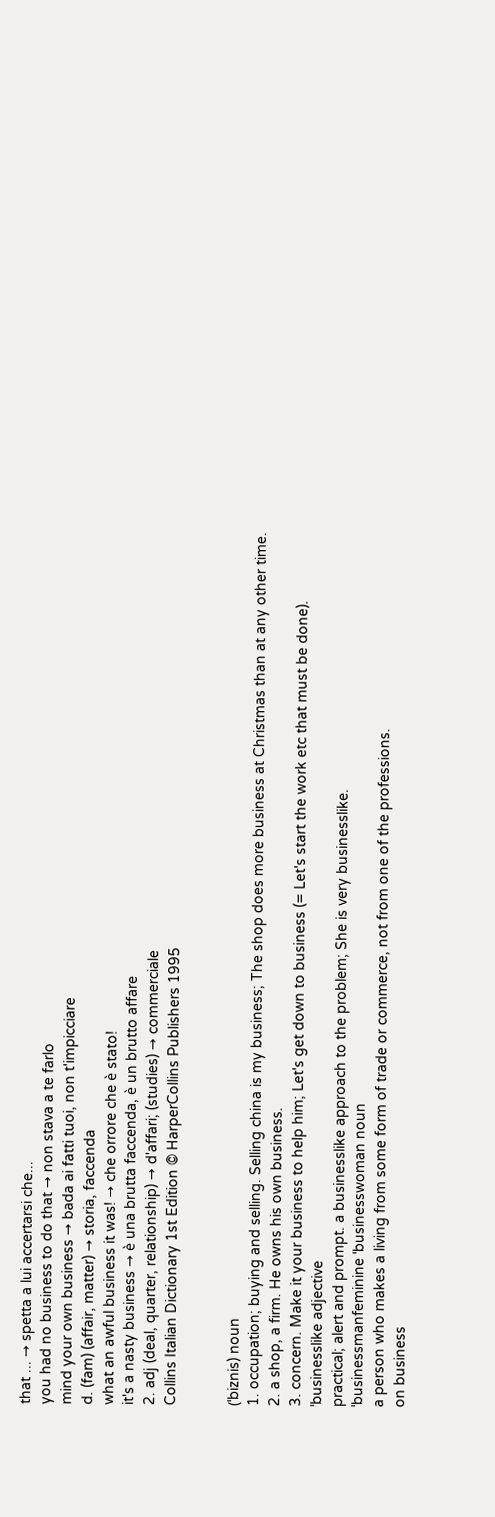that ... → spetta a lui accertarsi che...
you had no business to do that → non stava a te farlo
mind your own business → bada ai fatti tuoi, non t'impicciare
d. (fam) (affair, matter) → storia, faccenda
what an awful business it was! → che orrore che è stato!
it's a nasty business → è una brutta faccenda, è un brutto affare
2. adj (deal, quarter, relationship) → d'affari; (studies) → commerciale
Collins Italian Dictionary 1st Edition © HarperCollins Publishers 1995


(ˈbiznis) noun
1. occupation; buying and selling. Selling china is my business; The shop does more business at Christmas than at any other time.
2. a shop, a firm. He owns his own business.
3. concern. Make it your business to help him; Let's get down to business (= Let's start the work etc that must be done).
ˈbusinesslike adjective
practical; alert and prompt. a businesslike approach to the problem; She is very businesslike.
ˈbusinessmanfeminine ˈbusinesswoman noun
a person who makes a living from some form of trade or commerce, not from one of the professions.
on business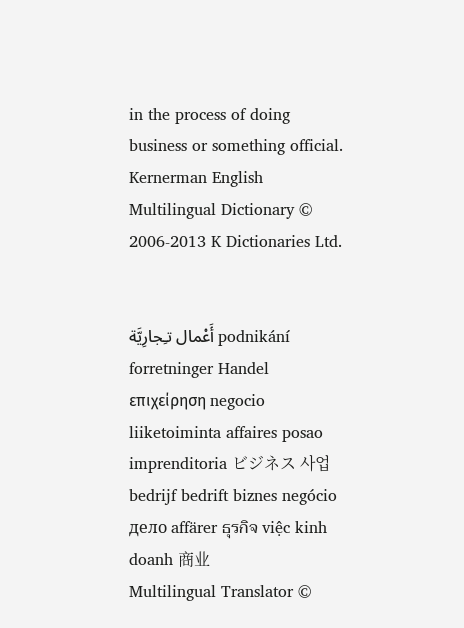in the process of doing business or something official.
Kernerman English Multilingual Dictionary © 2006-2013 K Dictionaries Ltd.


أَعْمال تـِجارِيَّة podnikání forretninger Handel επιχείρηση negocio liiketoiminta affaires posao imprenditoria ビジネス 사업 bedrijf bedrift biznes negócio дело affärer ธุรกิจ việc kinh doanh 商业
Multilingual Translator ©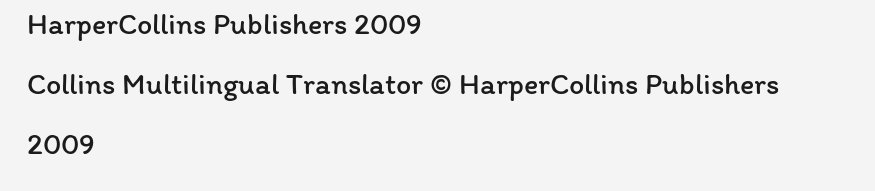HarperCollins Publishers 2009
Collins Multilingual Translator © HarperCollins Publishers 2009